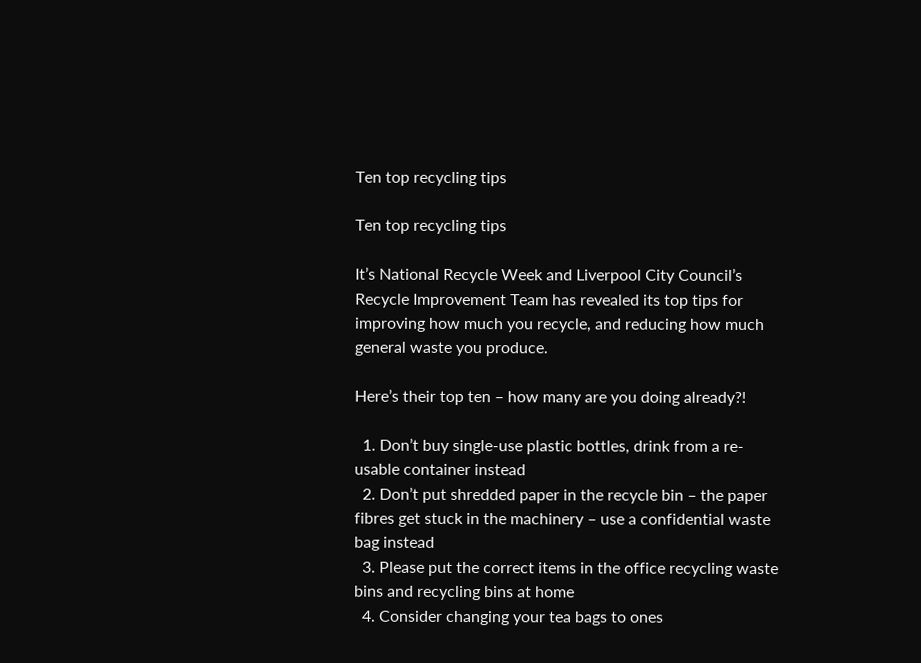Ten top recycling tips

Ten top recycling tips

It’s National Recycle Week and Liverpool City Council’s Recycle Improvement Team has revealed its top tips for improving how much you recycle, and reducing how much general waste you produce.

Here’s their top ten – how many are you doing already?!

  1. Don’t buy single-use plastic bottles, drink from a re-usable container instead
  2. Don’t put shredded paper in the recycle bin – the paper fibres get stuck in the machinery – use a confidential waste bag instead
  3. Please put the correct items in the office recycling waste bins and recycling bins at home
  4. Consider changing your tea bags to ones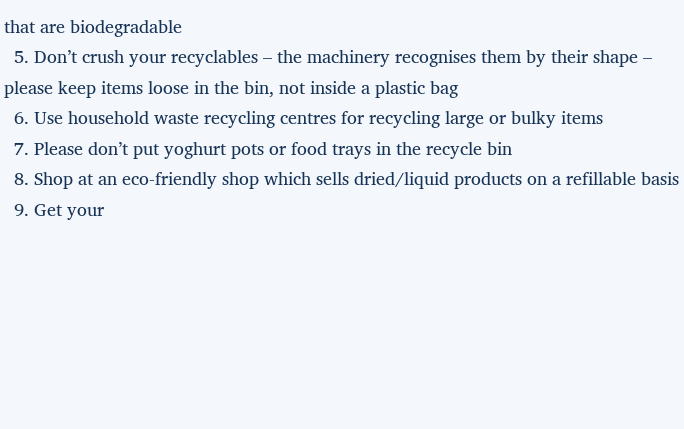that are biodegradable
  5. Don’t crush your recyclables – the machinery recognises them by their shape – please keep items loose in the bin, not inside a plastic bag
  6. Use household waste recycling centres for recycling large or bulky items
  7. Please don’t put yoghurt pots or food trays in the recycle bin
  8. Shop at an eco-friendly shop which sells dried/liquid products on a refillable basis
  9. Get your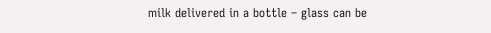milk delivered in a bottle – glass can be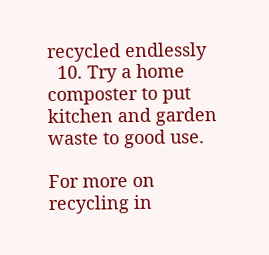recycled endlessly
  10. Try a home composter to put kitchen and garden waste to good use.

For more on recycling in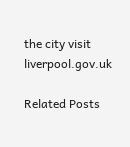the city visit liverpool.gov.uk

Related Posts